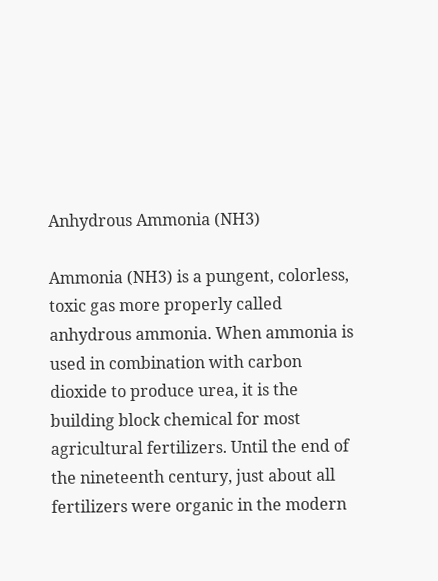Anhydrous Ammonia (NH3)

Ammonia (NH3) is a pungent, colorless, toxic gas more properly called anhydrous ammonia. When ammonia is used in combination with carbon dioxide to produce urea, it is the building block chemical for most agricultural fertilizers. Until the end of the nineteenth century, just about all fertilizers were organic in the modern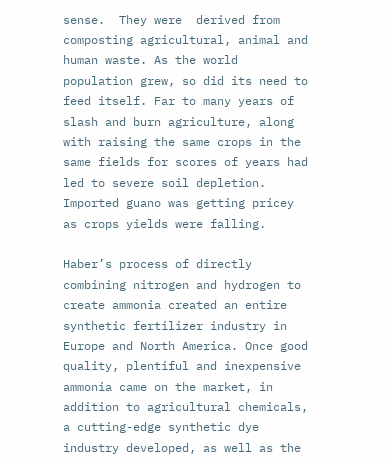sense.  They were  derived from composting agricultural, animal and human waste. As the world population grew, so did its need to feed itself. Far to many years of slash and burn agriculture, along with raising the same crops in the same fields for scores of years had led to severe soil depletion. Imported guano was getting pricey as crops yields were falling.

Haber’s process of directly combining nitrogen and hydrogen to create ammonia created an entire synthetic fertilizer industry in Europe and North America. Once good quality, plentiful and inexpensive ammonia came on the market, in addition to agricultural chemicals, a cutting-edge synthetic dye industry developed, as well as the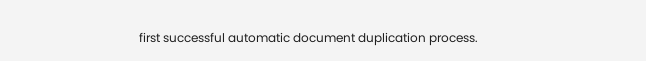first successful automatic document duplication process.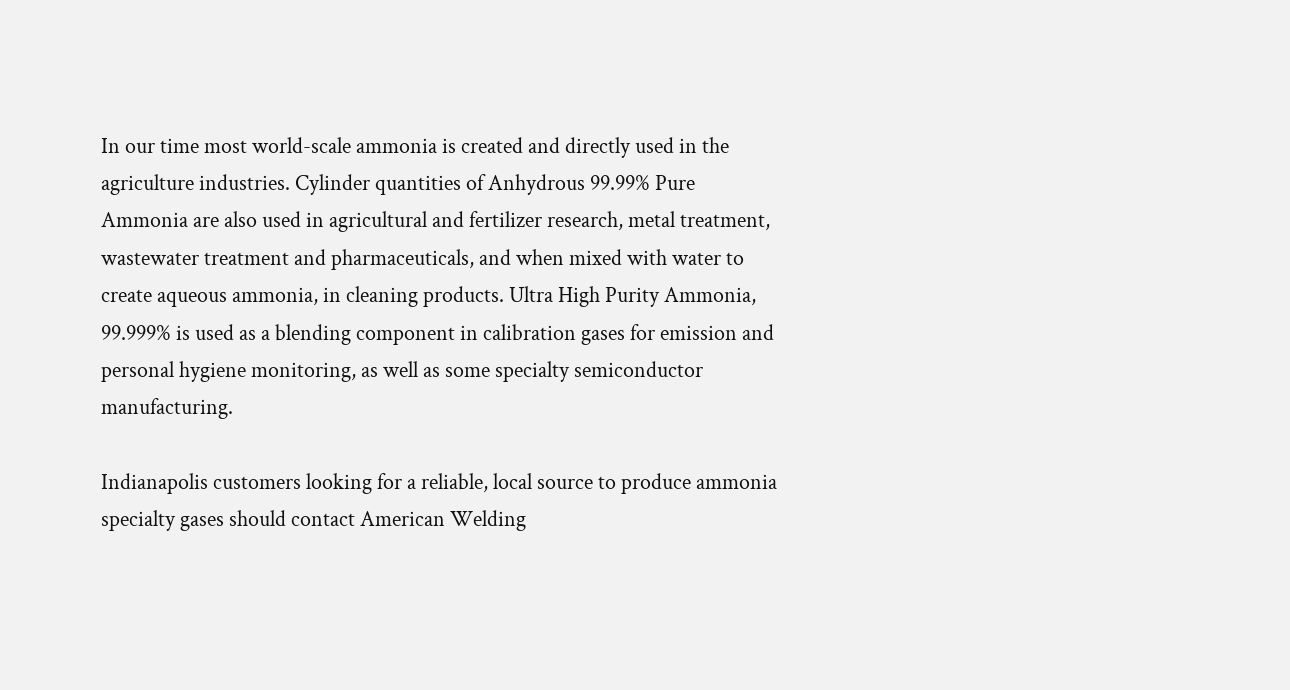In our time most world-scale ammonia is created and directly used in the agriculture industries. Cylinder quantities of Anhydrous 99.99% Pure Ammonia are also used in agricultural and fertilizer research, metal treatment, wastewater treatment and pharmaceuticals, and when mixed with water to create aqueous ammonia, in cleaning products. Ultra High Purity Ammonia, 99.999% is used as a blending component in calibration gases for emission and personal hygiene monitoring, as well as some specialty semiconductor manufacturing.

Indianapolis customers looking for a reliable, local source to produce ammonia specialty gases should contact American Welding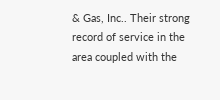& Gas, Inc.. Their strong record of service in the area coupled with the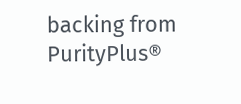backing from PurityPlus®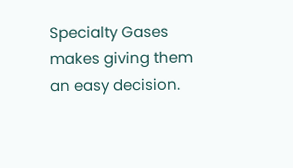Specialty Gases makes giving them an easy decision.